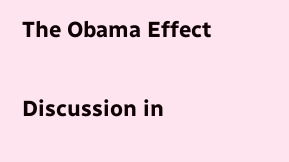The Obama Effect

Discussion in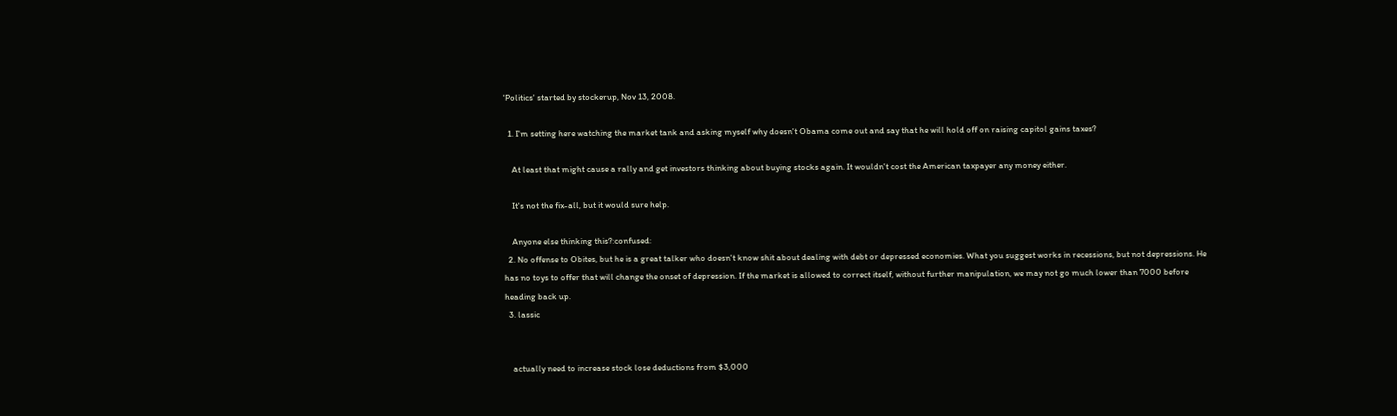'Politics' started by stockerup, Nov 13, 2008.

  1. I'm setting here watching the market tank and asking myself why doesn't Obama come out and say that he will hold off on raising capitol gains taxes?

    At least that might cause a rally and get investors thinking about buying stocks again. It wouldn't cost the American taxpayer any money either.

    It's not the fix-all, but it would sure help.

    Anyone else thinking this?:confused:
  2. No offense to Obites, but he is a great talker who doesn't know shit about dealing with debt or depressed economies. What you suggest works in recessions, but not depressions. He has no toys to offer that will change the onset of depression. If the market is allowed to correct itself, without further manipulation, we may not go much lower than 7000 before heading back up.
  3. lassic


    actually need to increase stock lose deductions from $3,000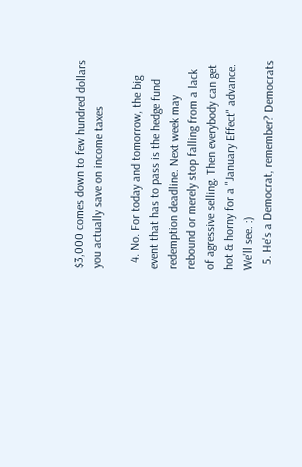$3,000 comes down to few hundred dollars you actually save on income taxes

  4. No. For today and tomorrow, the big event that has to pass is the hedge fund redemption deadline. Next week may rebound or merely stop falling from a lack of agressive selling. Then everybody can get hot & horny for a "January Effect" advance. We'll see. :)
  5. He's a Democrat, remember? Democrats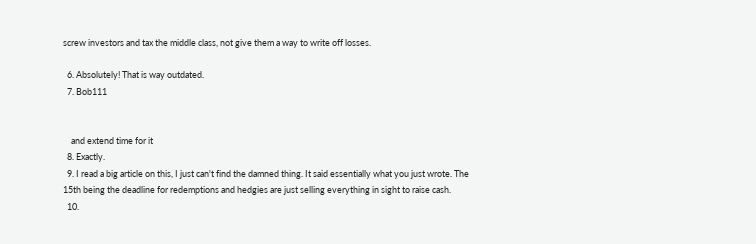screw investors and tax the middle class, not give them a way to write off losses.

  6. Absolutely! That is way outdated.
  7. Bob111


    and extend time for it
  8. Exactly.
  9. I read a big article on this, I just can't find the damned thing. It said essentially what you just wrote. The 15th being the deadline for redemptions and hedgies are just selling everything in sight to raise cash.
  10.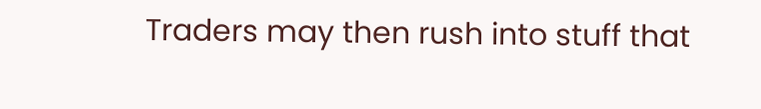Traders may then rush into stuff that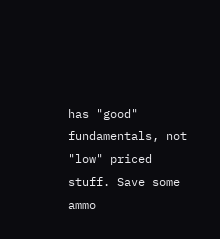has "good" fundamentals, not "low" priced stuff. Save some ammo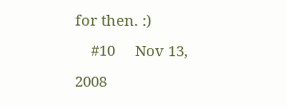for then. :)
    #10     Nov 13, 2008